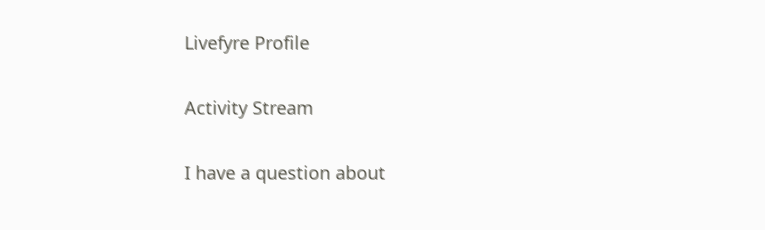Livefyre Profile

Activity Stream

I have a question about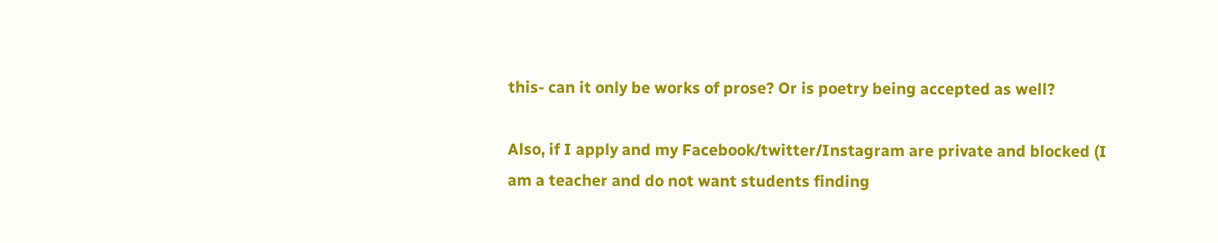this- can it only be works of prose? Or is poetry being accepted as well?

Also, if I apply and my Facebook/twitter/Instagram are private and blocked (I am a teacher and do not want students finding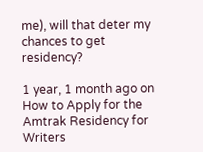me), will that deter my chances to get residency?

1 year, 1 month ago on How to Apply for the Amtrak Residency for Writers